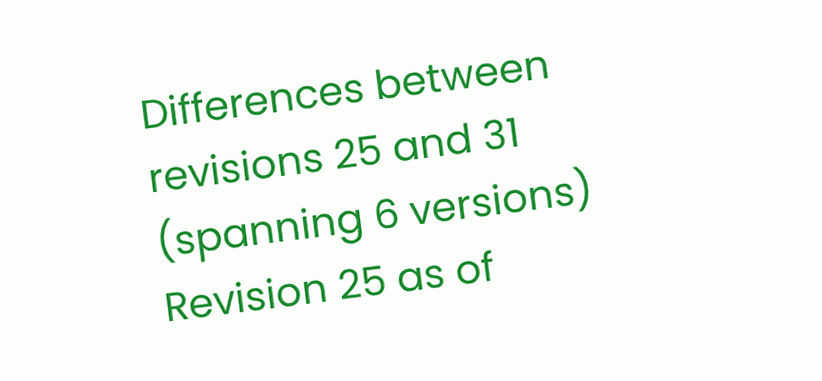Differences between revisions 25 and 31 (spanning 6 versions)
Revision 25 as of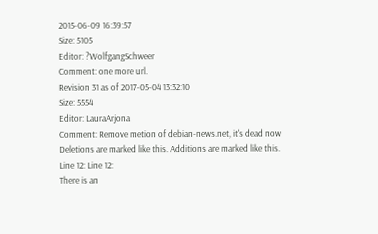2015-06-09 16:39:57
Size: 5105
Editor: ?WolfgangSchweer
Comment: one more url.
Revision 31 as of 2017-05-04 13:32:10
Size: 5554
Editor: LauraArjona
Comment: Remove metion of debian-news.net, it's dead now
Deletions are marked like this. Additions are marked like this.
Line 12: Line 12:
There is an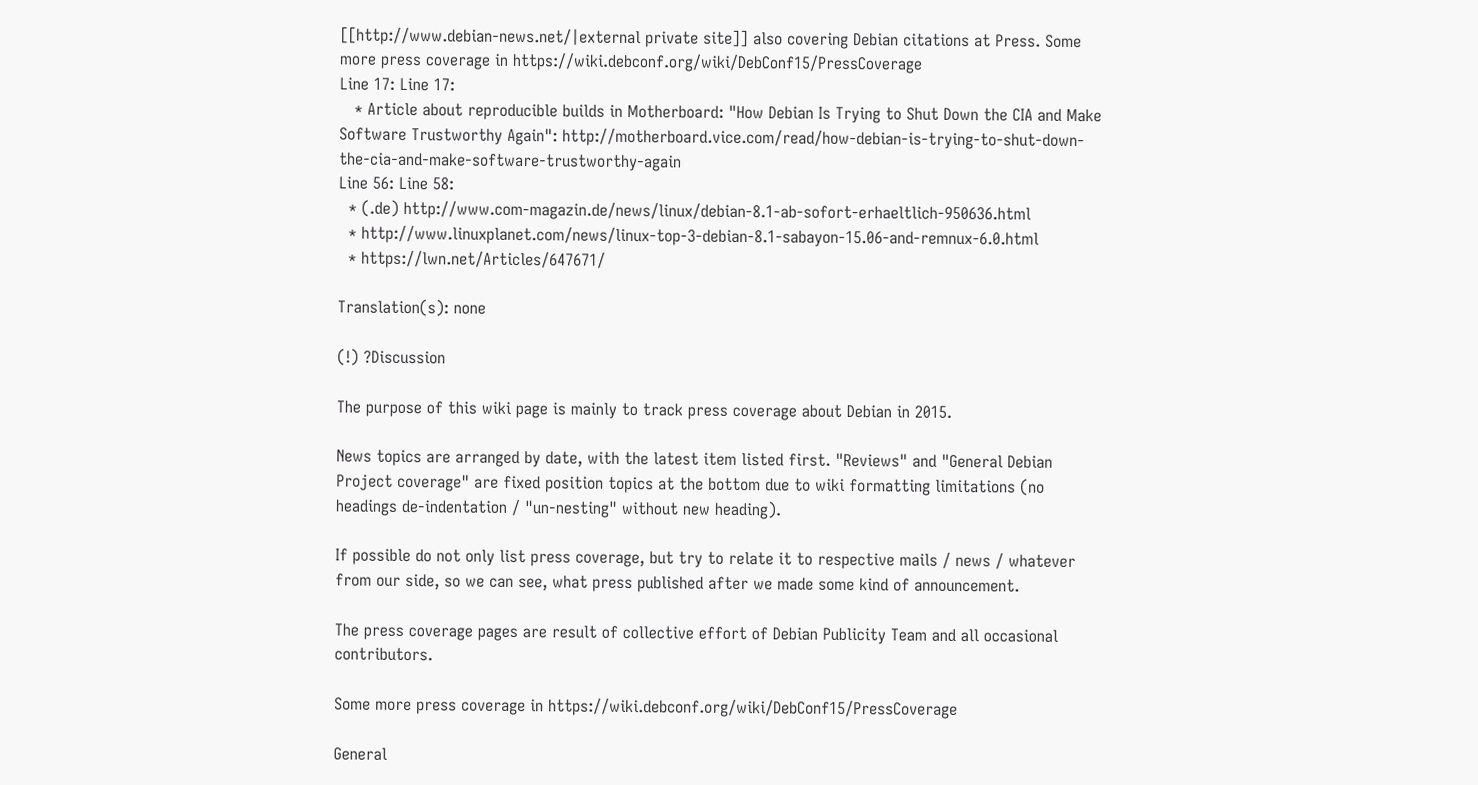[[http://www.debian-news.net/|external private site]] also covering Debian citations at Press. Some more press coverage in https://wiki.debconf.org/wiki/DebConf15/PressCoverage
Line 17: Line 17:
   * Article about reproducible builds in Motherboard: "How Debian Is Trying to Shut Down the CIA and Make Software Trustworthy Again": http://motherboard.vice.com/read/how-debian-is-trying-to-shut-down-the-cia-and-make-software-trustworthy-again
Line 56: Line 58:
  * (.de) http://www.com-magazin.de/news/linux/debian-8.1-ab-sofort-erhaeltlich-950636.html
  * http://www.linuxplanet.com/news/linux-top-3-debian-8.1-sabayon-15.06-and-remnux-6.0.html
  * https://lwn.net/Articles/647671/

Translation(s): none

(!) ?Discussion

The purpose of this wiki page is mainly to track press coverage about Debian in 2015.

News topics are arranged by date, with the latest item listed first. "Reviews" and "General Debian Project coverage" are fixed position topics at the bottom due to wiki formatting limitations (no headings de-indentation / "un-nesting" without new heading).

If possible do not only list press coverage, but try to relate it to respective mails / news / whatever from our side, so we can see, what press published after we made some kind of announcement.

The press coverage pages are result of collective effort of Debian Publicity Team and all occasional contributors.

Some more press coverage in https://wiki.debconf.org/wiki/DebConf15/PressCoverage

General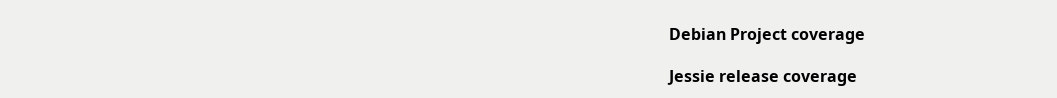Debian Project coverage

Jessie release coverage